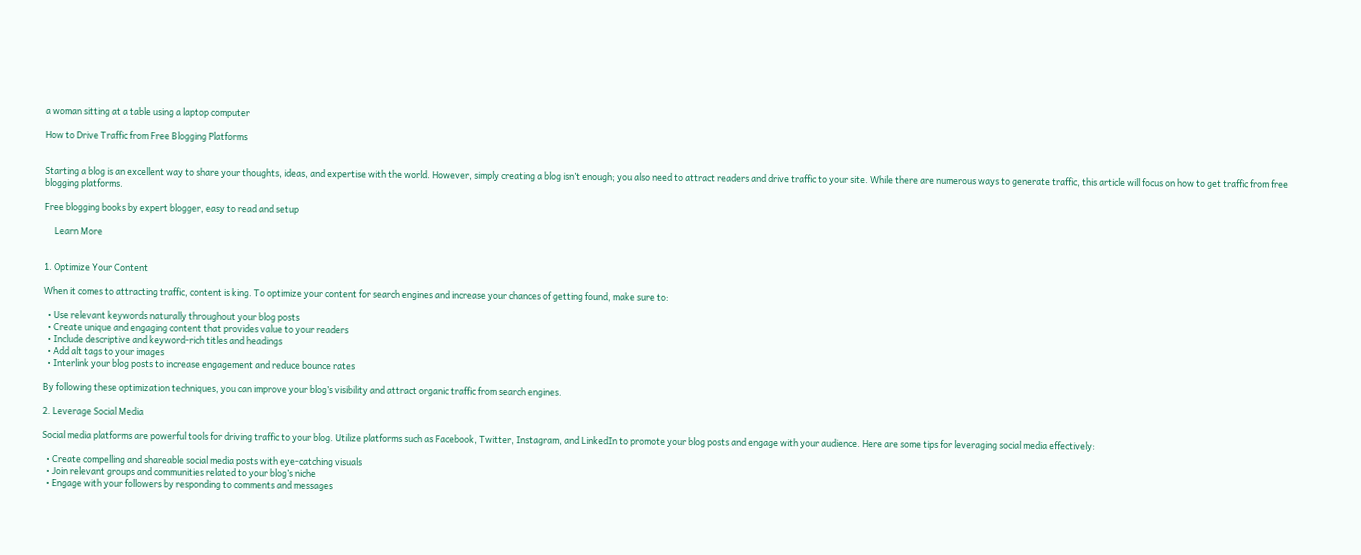a woman sitting at a table using a laptop computer

How to Drive Traffic from Free Blogging Platforms


Starting a blog is an excellent way to share your thoughts, ideas, and expertise with the world. However, simply creating a blog isn’t enough; you also need to attract readers and drive traffic to your site. While there are numerous ways to generate traffic, this article will focus on how to get traffic from free blogging platforms.

Free blogging books by expert blogger, easy to read and setup

     Learn More


1. Optimize Your Content

When it comes to attracting traffic, content is king. To optimize your content for search engines and increase your chances of getting found, make sure to:

  • Use relevant keywords naturally throughout your blog posts
  • Create unique and engaging content that provides value to your readers
  • Include descriptive and keyword-rich titles and headings
  • Add alt tags to your images
  • Interlink your blog posts to increase engagement and reduce bounce rates

By following these optimization techniques, you can improve your blog’s visibility and attract organic traffic from search engines.

2. Leverage Social Media

Social media platforms are powerful tools for driving traffic to your blog. Utilize platforms such as Facebook, Twitter, Instagram, and LinkedIn to promote your blog posts and engage with your audience. Here are some tips for leveraging social media effectively:

  • Create compelling and shareable social media posts with eye-catching visuals
  • Join relevant groups and communities related to your blog’s niche
  • Engage with your followers by responding to comments and messages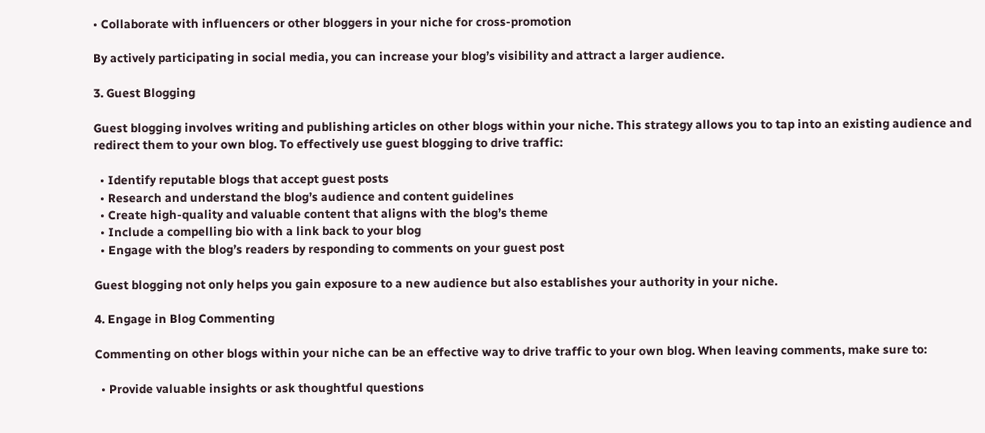• Collaborate with influencers or other bloggers in your niche for cross-promotion

By actively participating in social media, you can increase your blog’s visibility and attract a larger audience.

3. Guest Blogging

Guest blogging involves writing and publishing articles on other blogs within your niche. This strategy allows you to tap into an existing audience and redirect them to your own blog. To effectively use guest blogging to drive traffic:

  • Identify reputable blogs that accept guest posts
  • Research and understand the blog’s audience and content guidelines
  • Create high-quality and valuable content that aligns with the blog’s theme
  • Include a compelling bio with a link back to your blog
  • Engage with the blog’s readers by responding to comments on your guest post

Guest blogging not only helps you gain exposure to a new audience but also establishes your authority in your niche.

4. Engage in Blog Commenting

Commenting on other blogs within your niche can be an effective way to drive traffic to your own blog. When leaving comments, make sure to:

  • Provide valuable insights or ask thoughtful questions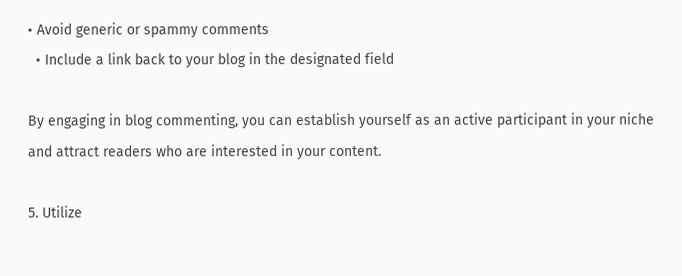• Avoid generic or spammy comments
  • Include a link back to your blog in the designated field

By engaging in blog commenting, you can establish yourself as an active participant in your niche and attract readers who are interested in your content.

5. Utilize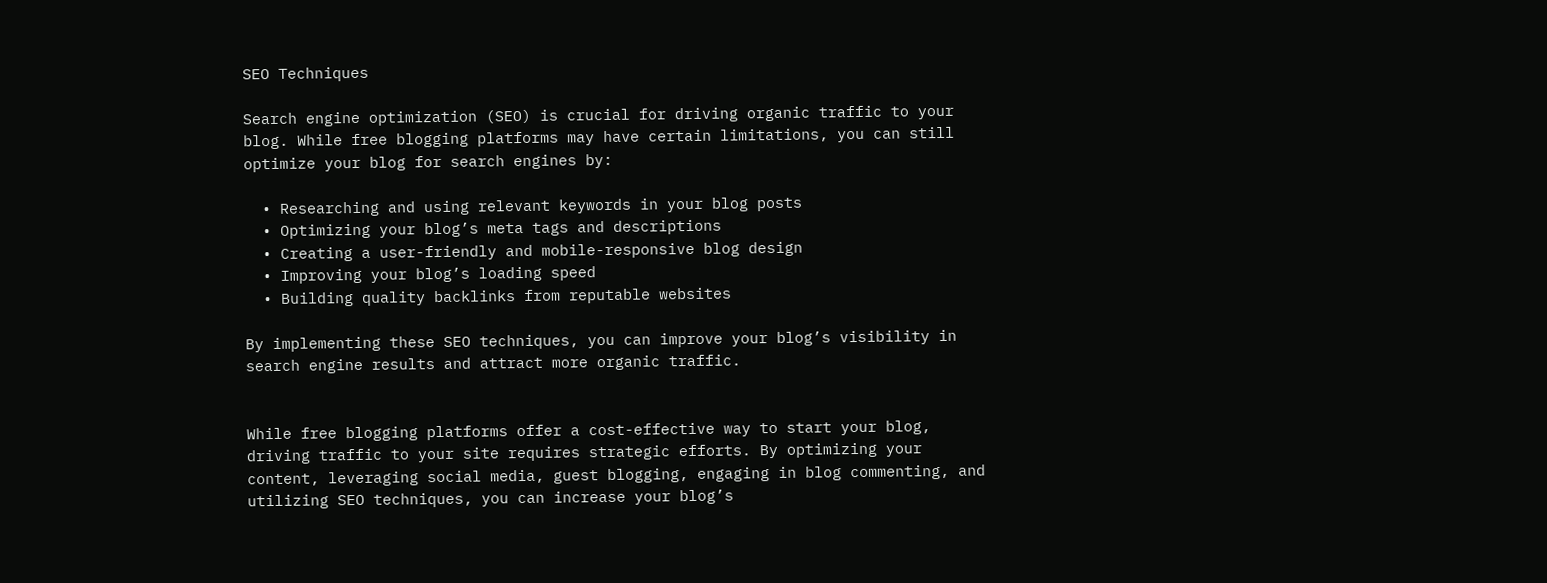SEO Techniques

Search engine optimization (SEO) is crucial for driving organic traffic to your blog. While free blogging platforms may have certain limitations, you can still optimize your blog for search engines by:

  • Researching and using relevant keywords in your blog posts
  • Optimizing your blog’s meta tags and descriptions
  • Creating a user-friendly and mobile-responsive blog design
  • Improving your blog’s loading speed
  • Building quality backlinks from reputable websites

By implementing these SEO techniques, you can improve your blog’s visibility in search engine results and attract more organic traffic.


While free blogging platforms offer a cost-effective way to start your blog, driving traffic to your site requires strategic efforts. By optimizing your content, leveraging social media, guest blogging, engaging in blog commenting, and utilizing SEO techniques, you can increase your blog’s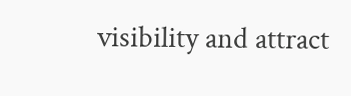visibility and attract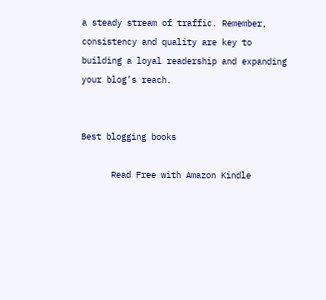a steady stream of traffic. Remember, consistency and quality are key to building a loyal readership and expanding your blog’s reach.


Best blogging books

      Read Free with Amazon Kindle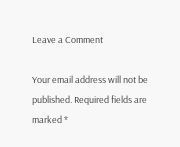Leave a Comment

Your email address will not be published. Required fields are marked *